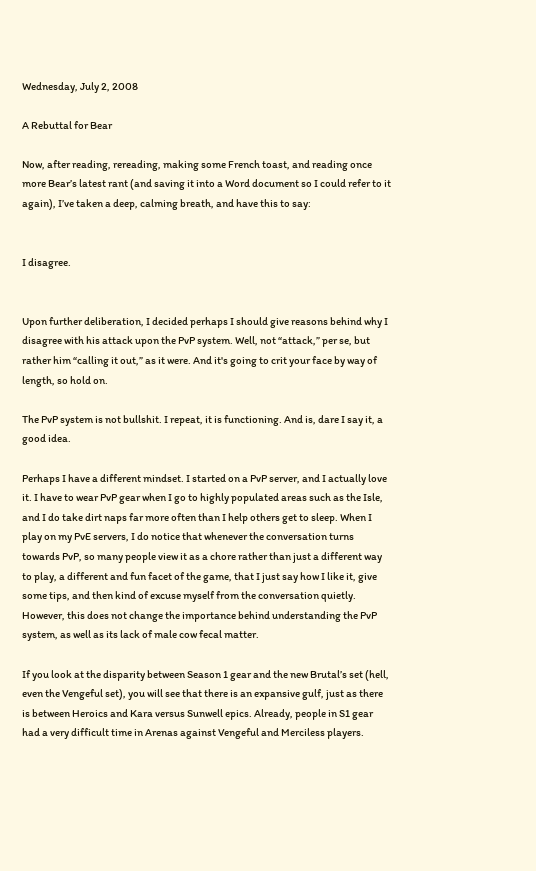Wednesday, July 2, 2008

A Rebuttal for Bear

Now, after reading, rereading, making some French toast, and reading once more Bear’s latest rant (and saving it into a Word document so I could refer to it again), I’ve taken a deep, calming breath, and have this to say:


I disagree.


Upon further deliberation, I decided perhaps I should give reasons behind why I disagree with his attack upon the PvP system. Well, not “attack,” per se, but rather him “calling it out,” as it were. And it's going to crit your face by way of length, so hold on.

The PvP system is not bullshit. I repeat, it is functioning. And is, dare I say it, a good idea.

Perhaps I have a different mindset. I started on a PvP server, and I actually love it. I have to wear PvP gear when I go to highly populated areas such as the Isle, and I do take dirt naps far more often than I help others get to sleep. When I play on my PvE servers, I do notice that whenever the conversation turns towards PvP, so many people view it as a chore rather than just a different way to play, a different and fun facet of the game, that I just say how I like it, give some tips, and then kind of excuse myself from the conversation quietly. However, this does not change the importance behind understanding the PvP system, as well as its lack of male cow fecal matter.

If you look at the disparity between Season 1 gear and the new Brutal’s set (hell, even the Vengeful set), you will see that there is an expansive gulf, just as there is between Heroics and Kara versus Sunwell epics. Already, people in S1 gear had a very difficult time in Arenas against Vengeful and Merciless players.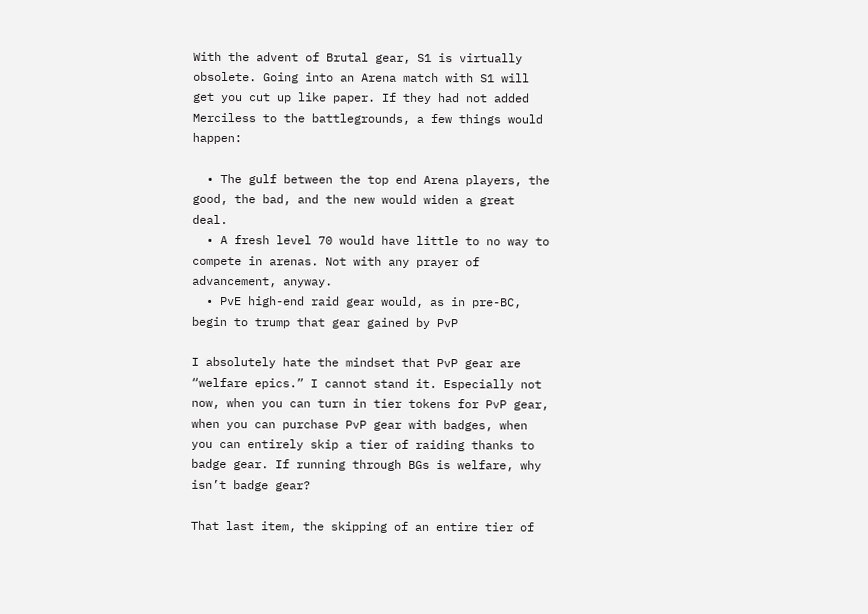With the advent of Brutal gear, S1 is virtually obsolete. Going into an Arena match with S1 will get you cut up like paper. If they had not added Merciless to the battlegrounds, a few things would happen:

  • The gulf between the top end Arena players, the good, the bad, and the new would widen a great deal.
  • A fresh level 70 would have little to no way to compete in arenas. Not with any prayer of advancement, anyway.
  • PvE high-end raid gear would, as in pre-BC, begin to trump that gear gained by PvP

I absolutely hate the mindset that PvP gear are “welfare epics.” I cannot stand it. Especially not now, when you can turn in tier tokens for PvP gear, when you can purchase PvP gear with badges, when you can entirely skip a tier of raiding thanks to badge gear. If running through BGs is welfare, why isn’t badge gear?

That last item, the skipping of an entire tier of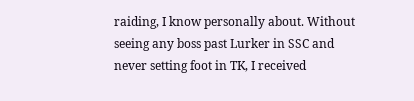raiding, I know personally about. Without seeing any boss past Lurker in SSC and never setting foot in TK, I received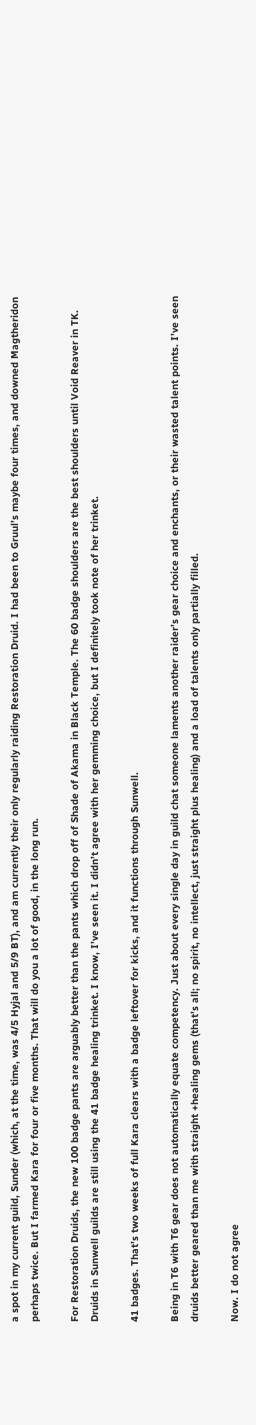a spot in my current guild, Sunder (which, at the time, was 4/5 Hyjal and 5/9 BT), and am currently their only regularly raiding Restoration Druid. I had been to Gruul’s maybe four times, and downed Magtheridon perhaps twice. But I farmed Kara for four or five months. That will do you a lot of good, in the long run.

For Restoration Druids, the new 100 badge pants are arguably better than the pants which drop off of Shade of Akama in Black Temple. The 60 badge shoulders are the best shoulders until Void Reaver in TK. Druids in Sunwell guilds are still using the 41 badge healing trinket. I know, I’ve seen it. I didn’t agree with her gemming choice, but I definitely took note of her trinket.

41 badges. That’s two weeks of full Kara clears with a badge leftover for kicks, and it functions through Sunwell.

Being in T6 with T6 gear does not automatically equate competency. Just about every single day in guild chat someone laments another raider’s gear choice and enchants, or their wasted talent points. I’ve seen druids better geared than me with straight +healing gems (that’s all; no spirit, no intellect, just straight plus healing) and a load of talents only partially filled.

Now. I do not agree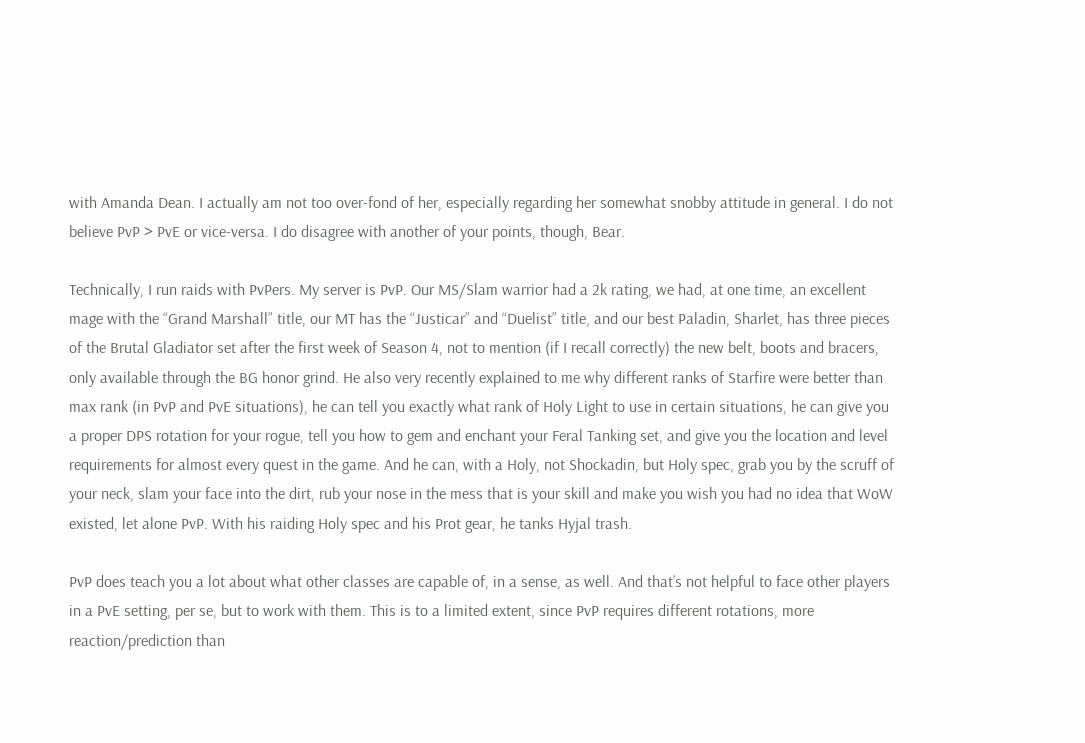with Amanda Dean. I actually am not too over-fond of her, especially regarding her somewhat snobby attitude in general. I do not believe PvP > PvE or vice-versa. I do disagree with another of your points, though, Bear.

Technically, I run raids with PvPers. My server is PvP. Our MS/Slam warrior had a 2k rating, we had, at one time, an excellent mage with the “Grand Marshall” title, our MT has the “Justicar” and “Duelist” title, and our best Paladin, Sharlet, has three pieces of the Brutal Gladiator set after the first week of Season 4, not to mention (if I recall correctly) the new belt, boots and bracers, only available through the BG honor grind. He also very recently explained to me why different ranks of Starfire were better than max rank (in PvP and PvE situations), he can tell you exactly what rank of Holy Light to use in certain situations, he can give you a proper DPS rotation for your rogue, tell you how to gem and enchant your Feral Tanking set, and give you the location and level requirements for almost every quest in the game. And he can, with a Holy, not Shockadin, but Holy spec, grab you by the scruff of your neck, slam your face into the dirt, rub your nose in the mess that is your skill and make you wish you had no idea that WoW existed, let alone PvP. With his raiding Holy spec and his Prot gear, he tanks Hyjal trash.

PvP does teach you a lot about what other classes are capable of, in a sense, as well. And that’s not helpful to face other players in a PvE setting, per se, but to work with them. This is to a limited extent, since PvP requires different rotations, more reaction/prediction than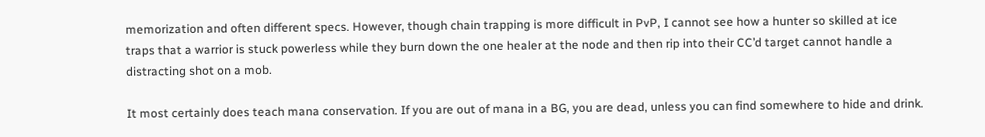memorization and often different specs. However, though chain trapping is more difficult in PvP, I cannot see how a hunter so skilled at ice traps that a warrior is stuck powerless while they burn down the one healer at the node and then rip into their CC’d target cannot handle a distracting shot on a mob.

It most certainly does teach mana conservation. If you are out of mana in a BG, you are dead, unless you can find somewhere to hide and drink.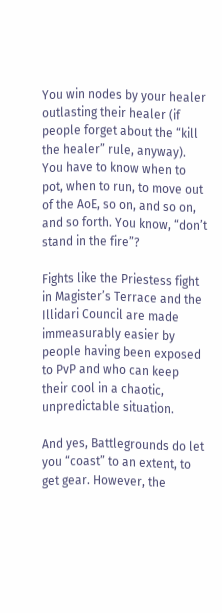You win nodes by your healer outlasting their healer (if people forget about the “kill the healer” rule, anyway). You have to know when to pot, when to run, to move out of the AoE, so on, and so on, and so forth. You know, “don’t stand in the fire”?

Fights like the Priestess fight in Magister’s Terrace and the Illidari Council are made immeasurably easier by people having been exposed to PvP and who can keep their cool in a chaotic, unpredictable situation.

And yes, Battlegrounds do let you “coast” to an extent, to get gear. However, the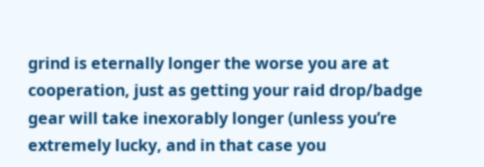grind is eternally longer the worse you are at cooperation, just as getting your raid drop/badge gear will take inexorably longer (unless you’re extremely lucky, and in that case you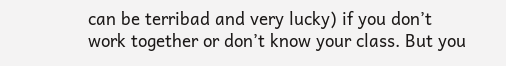can be terribad and very lucky) if you don’t work together or don’t know your class. But you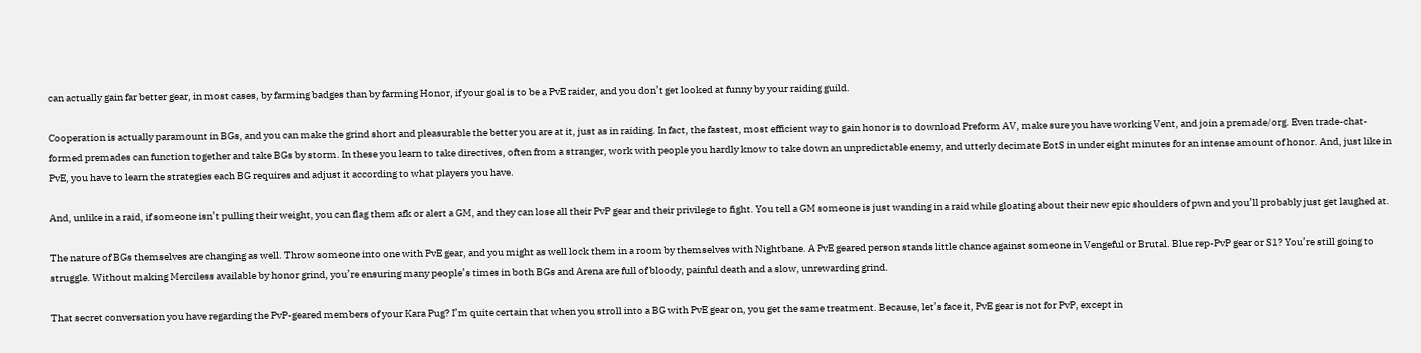can actually gain far better gear, in most cases, by farming badges than by farming Honor, if your goal is to be a PvE raider, and you don’t get looked at funny by your raiding guild.

Cooperation is actually paramount in BGs, and you can make the grind short and pleasurable the better you are at it, just as in raiding. In fact, the fastest, most efficient way to gain honor is to download Preform AV, make sure you have working Vent, and join a premade/org. Even trade-chat-formed premades can function together and take BGs by storm. In these you learn to take directives, often from a stranger, work with people you hardly know to take down an unpredictable enemy, and utterly decimate EotS in under eight minutes for an intense amount of honor. And, just like in PvE, you have to learn the strategies each BG requires and adjust it according to what players you have.

And, unlike in a raid, if someone isn’t pulling their weight, you can flag them afk or alert a GM, and they can lose all their PvP gear and their privilege to fight. You tell a GM someone is just wanding in a raid while gloating about their new epic shoulders of pwn and you’ll probably just get laughed at.

The nature of BGs themselves are changing as well. Throw someone into one with PvE gear, and you might as well lock them in a room by themselves with Nightbane. A PvE geared person stands little chance against someone in Vengeful or Brutal. Blue rep-PvP gear or S1? You’re still going to struggle. Without making Merciless available by honor grind, you’re ensuring many people’s times in both BGs and Arena are full of bloody, painful death and a slow, unrewarding grind.

That secret conversation you have regarding the PvP-geared members of your Kara Pug? I’m quite certain that when you stroll into a BG with PvE gear on, you get the same treatment. Because, let’s face it, PvE gear is not for PvP, except in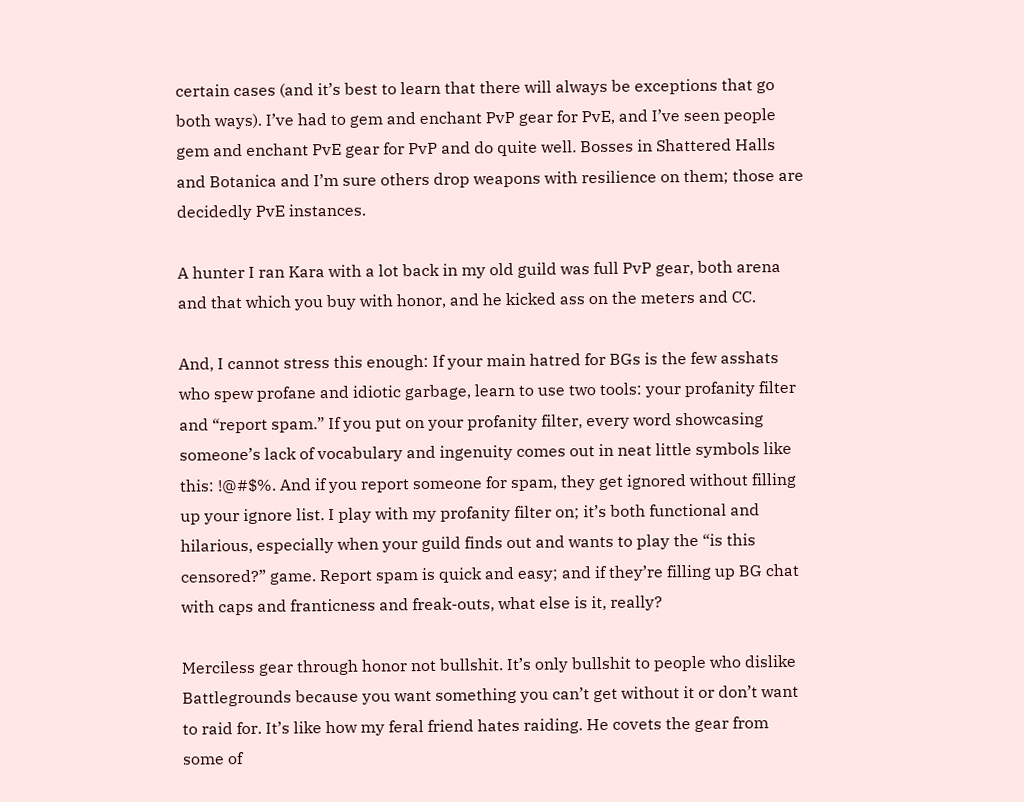certain cases (and it’s best to learn that there will always be exceptions that go both ways). I’ve had to gem and enchant PvP gear for PvE, and I’ve seen people gem and enchant PvE gear for PvP and do quite well. Bosses in Shattered Halls and Botanica and I’m sure others drop weapons with resilience on them; those are decidedly PvE instances.

A hunter I ran Kara with a lot back in my old guild was full PvP gear, both arena and that which you buy with honor, and he kicked ass on the meters and CC.

And, I cannot stress this enough: If your main hatred for BGs is the few asshats who spew profane and idiotic garbage, learn to use two tools: your profanity filter and “report spam.” If you put on your profanity filter, every word showcasing someone’s lack of vocabulary and ingenuity comes out in neat little symbols like this: !@#$%. And if you report someone for spam, they get ignored without filling up your ignore list. I play with my profanity filter on; it’s both functional and hilarious, especially when your guild finds out and wants to play the “is this censored?” game. Report spam is quick and easy; and if they’re filling up BG chat with caps and franticness and freak-outs, what else is it, really?

Merciless gear through honor not bullshit. It’s only bullshit to people who dislike Battlegrounds because you want something you can’t get without it or don’t want to raid for. It’s like how my feral friend hates raiding. He covets the gear from some of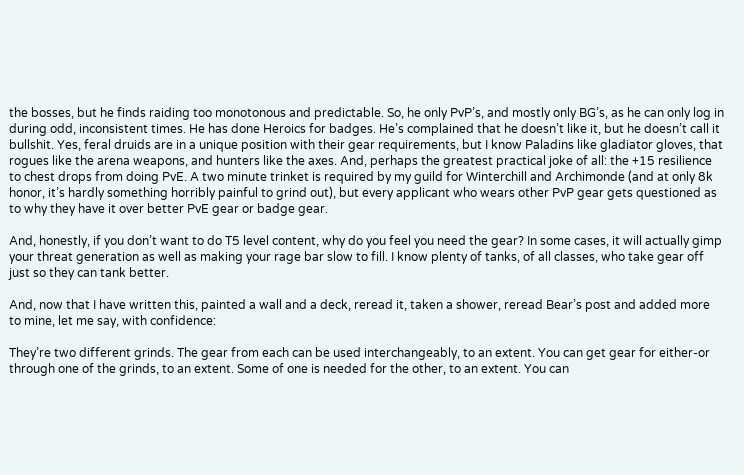the bosses, but he finds raiding too monotonous and predictable. So, he only PvP’s, and mostly only BG’s, as he can only log in during odd, inconsistent times. He has done Heroics for badges. He’s complained that he doesn’t like it, but he doesn’t call it bullshit. Yes, feral druids are in a unique position with their gear requirements, but I know Paladins like gladiator gloves, that rogues like the arena weapons, and hunters like the axes. And, perhaps the greatest practical joke of all: the +15 resilience to chest drops from doing PvE. A two minute trinket is required by my guild for Winterchill and Archimonde (and at only 8k honor, it’s hardly something horribly painful to grind out), but every applicant who wears other PvP gear gets questioned as to why they have it over better PvE gear or badge gear.

And, honestly, if you don’t want to do T5 level content, why do you feel you need the gear? In some cases, it will actually gimp your threat generation as well as making your rage bar slow to fill. I know plenty of tanks, of all classes, who take gear off just so they can tank better.

And, now that I have written this, painted a wall and a deck, reread it, taken a shower, reread Bear’s post and added more to mine, let me say, with confidence:

They’re two different grinds. The gear from each can be used interchangeably, to an extent. You can get gear for either-or through one of the grinds, to an extent. Some of one is needed for the other, to an extent. You can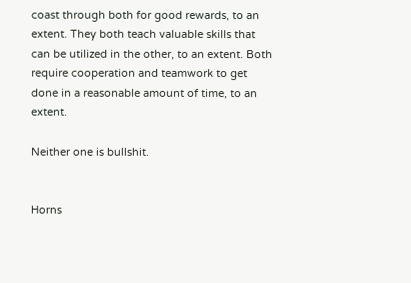coast through both for good rewards, to an extent. They both teach valuable skills that can be utilized in the other, to an extent. Both require cooperation and teamwork to get done in a reasonable amount of time, to an extent.

Neither one is bullshit.


Horns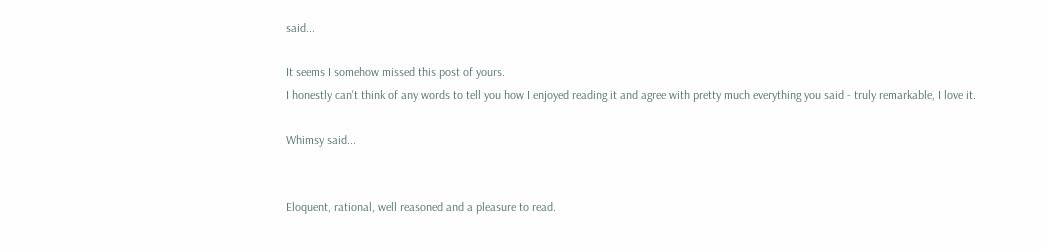said...

It seems I somehow missed this post of yours.
I honestly can't think of any words to tell you how I enjoyed reading it and agree with pretty much everything you said - truly remarkable, I love it.

Whimsy said...


Eloquent, rational, well reasoned and a pleasure to read.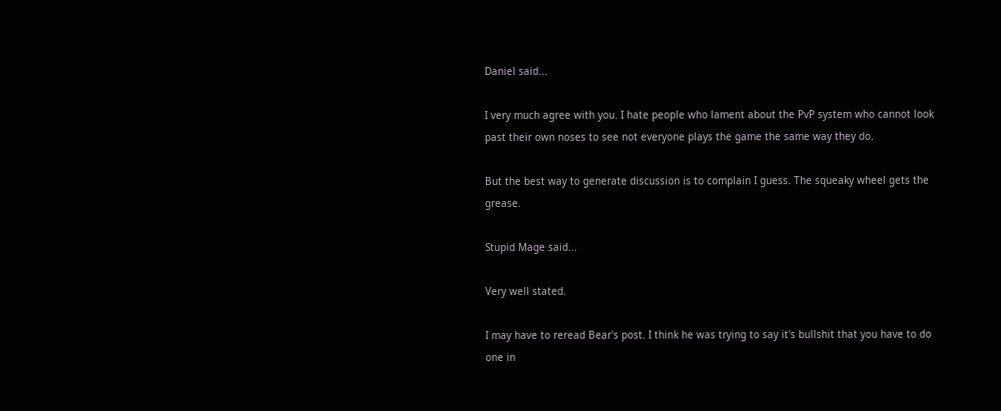Daniel said...

I very much agree with you. I hate people who lament about the PvP system who cannot look past their own noses to see not everyone plays the game the same way they do.

But the best way to generate discussion is to complain I guess. The squeaky wheel gets the grease.

Stupid Mage said...

Very well stated.

I may have to reread Bear's post. I think he was trying to say it's bullshit that you have to do one in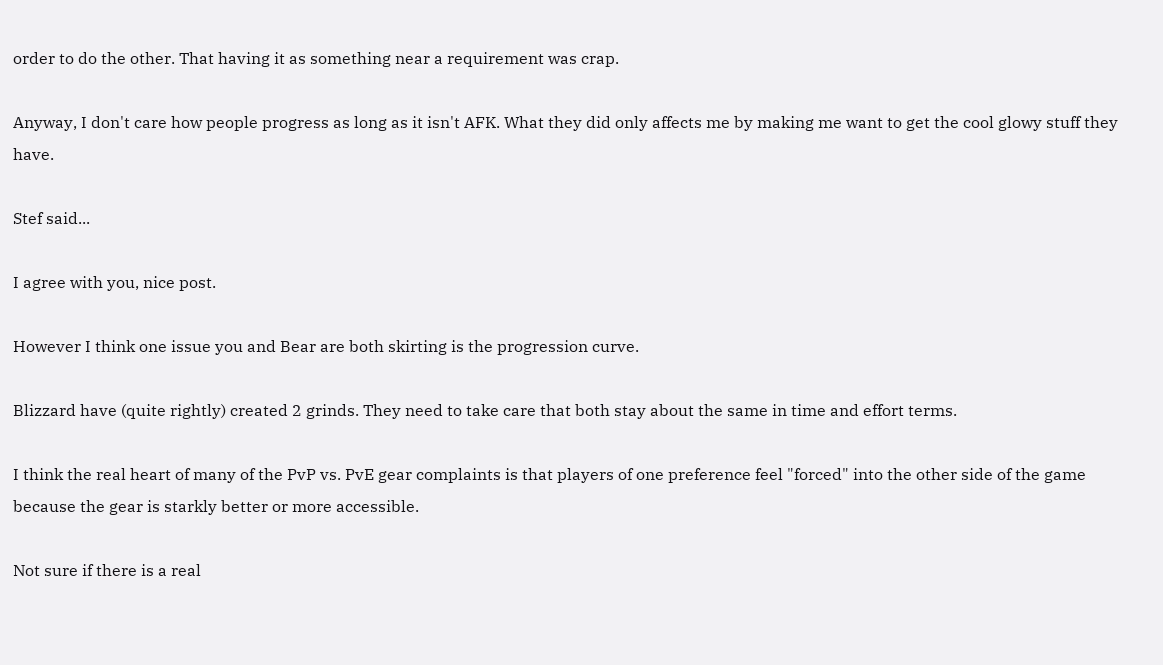order to do the other. That having it as something near a requirement was crap.

Anyway, I don't care how people progress as long as it isn't AFK. What they did only affects me by making me want to get the cool glowy stuff they have.

Stef said...

I agree with you, nice post.

However I think one issue you and Bear are both skirting is the progression curve.

Blizzard have (quite rightly) created 2 grinds. They need to take care that both stay about the same in time and effort terms.

I think the real heart of many of the PvP vs. PvE gear complaints is that players of one preference feel "forced" into the other side of the game because the gear is starkly better or more accessible.

Not sure if there is a real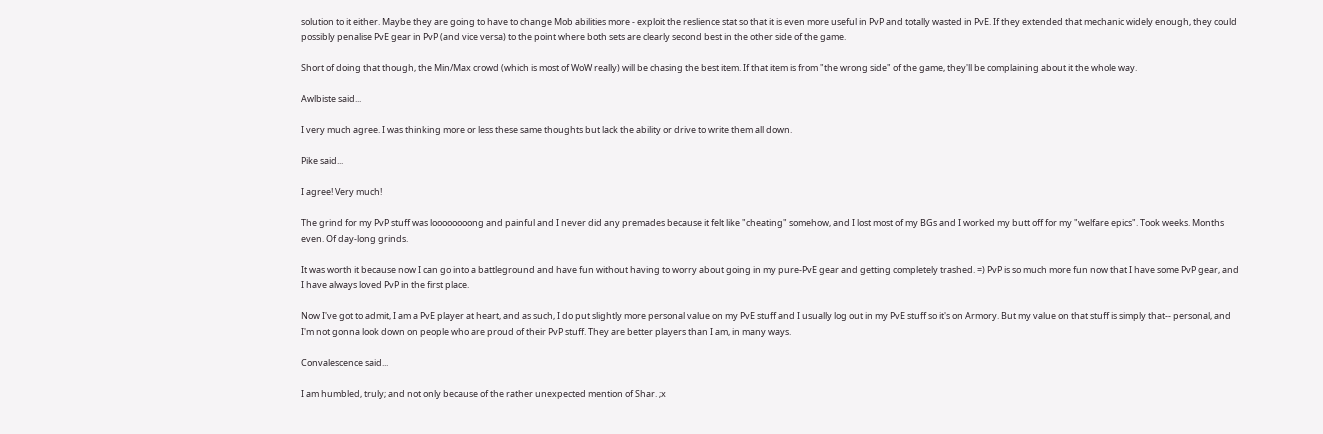solution to it either. Maybe they are going to have to change Mob abilities more - exploit the reslience stat so that it is even more useful in PvP and totally wasted in PvE. If they extended that mechanic widely enough, they could possibly penalise PvE gear in PvP (and vice versa) to the point where both sets are clearly second best in the other side of the game.

Short of doing that though, the Min/Max crowd (which is most of WoW really) will be chasing the best item. If that item is from "the wrong side" of the game, they'll be complaining about it the whole way.

Awlbiste said...

I very much agree. I was thinking more or less these same thoughts but lack the ability or drive to write them all down.

Pike said...

I agree! Very much!

The grind for my PvP stuff was loooooooong and painful and I never did any premades because it felt like "cheating" somehow, and I lost most of my BGs and I worked my butt off for my "welfare epics". Took weeks. Months even. Of day-long grinds.

It was worth it because now I can go into a battleground and have fun without having to worry about going in my pure-PvE gear and getting completely trashed. =) PvP is so much more fun now that I have some PvP gear, and I have always loved PvP in the first place.

Now I've got to admit, I am a PvE player at heart, and as such, I do put slightly more personal value on my PvE stuff and I usually log out in my PvE stuff so it's on Armory. But my value on that stuff is simply that-- personal, and I'm not gonna look down on people who are proud of their PvP stuff. They are better players than I am, in many ways.

Convalescence said...

I am humbled, truly; and not only because of the rather unexpected mention of Shar. ;x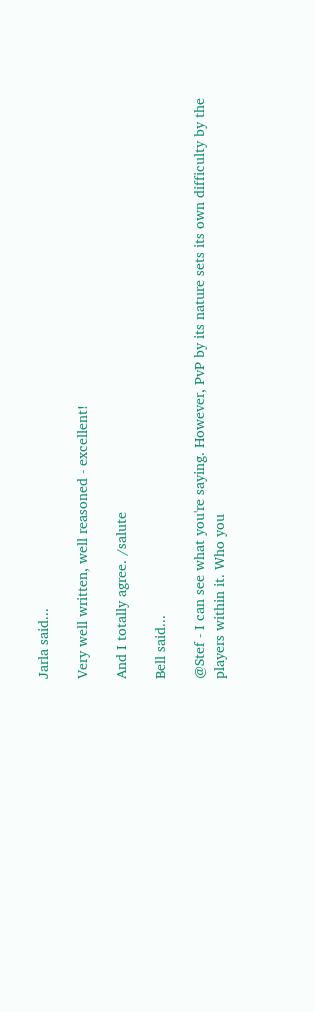Jarla said...

Very well written, well reasoned - excellent!

And I totally agree. /salute

Bell said...

@Stef - I can see what you're saying. However, PvP by its nature sets its own difficulty by the players within it. Who you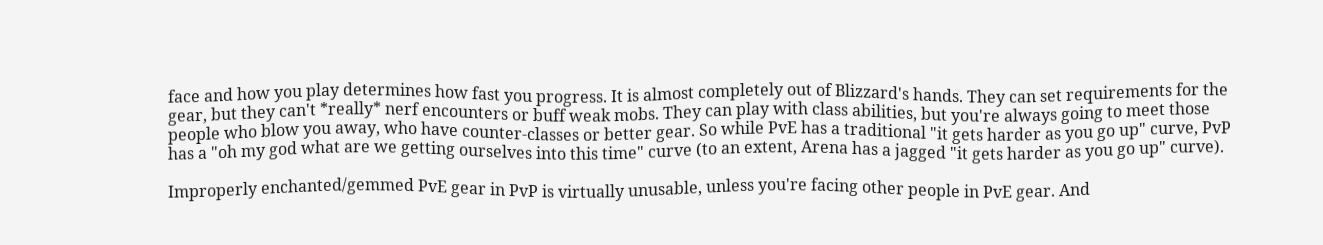face and how you play determines how fast you progress. It is almost completely out of Blizzard's hands. They can set requirements for the gear, but they can't *really* nerf encounters or buff weak mobs. They can play with class abilities, but you're always going to meet those people who blow you away, who have counter-classes or better gear. So while PvE has a traditional "it gets harder as you go up" curve, PvP has a "oh my god what are we getting ourselves into this time" curve (to an extent, Arena has a jagged "it gets harder as you go up" curve).

Improperly enchanted/gemmed PvE gear in PvP is virtually unusable, unless you're facing other people in PvE gear. And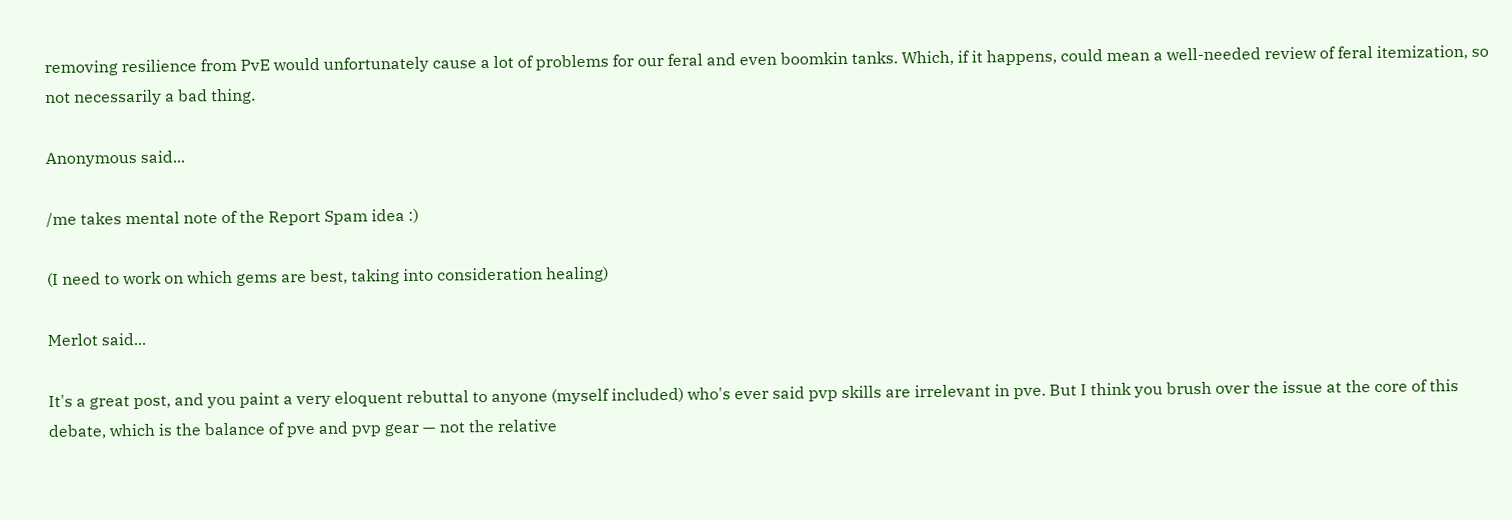removing resilience from PvE would unfortunately cause a lot of problems for our feral and even boomkin tanks. Which, if it happens, could mean a well-needed review of feral itemization, so not necessarily a bad thing.

Anonymous said...

/me takes mental note of the Report Spam idea :)

(I need to work on which gems are best, taking into consideration healing)

Merlot said...

It's a great post, and you paint a very eloquent rebuttal to anyone (myself included) who's ever said pvp skills are irrelevant in pve. But I think you brush over the issue at the core of this debate, which is the balance of pve and pvp gear — not the relative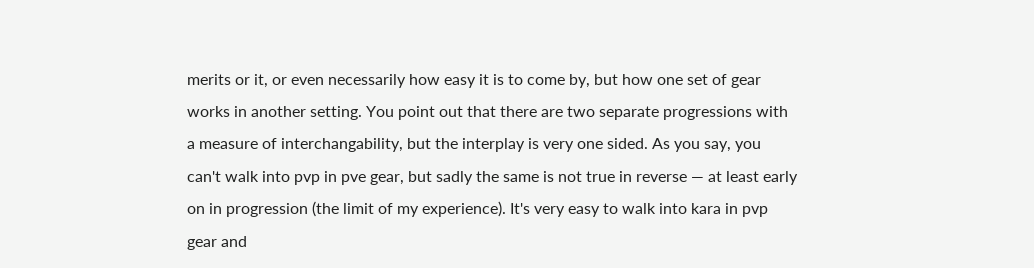merits or it, or even necessarily how easy it is to come by, but how one set of gear works in another setting. You point out that there are two separate progressions with a measure of interchangability, but the interplay is very one sided. As you say, you can't walk into pvp in pve gear, but sadly the same is not true in reverse — at least early on in progression (the limit of my experience). It's very easy to walk into kara in pvp gear and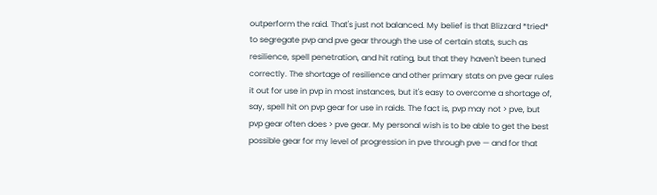outperform the raid. That's just not balanced. My belief is that Blizzard *tried* to segregate pvp and pve gear through the use of certain stats, such as resilience, spell penetration, and hit rating, but that they haven't been tuned correctly. The shortage of resilience and other primary stats on pve gear rules it out for use in pvp in most instances, but it's easy to overcome a shortage of, say, spell hit on pvp gear for use in raids. The fact is, pvp may not > pve, but pvp gear often does > pve gear. My personal wish is to be able to get the best possible gear for my level of progression in pve through pve — and for that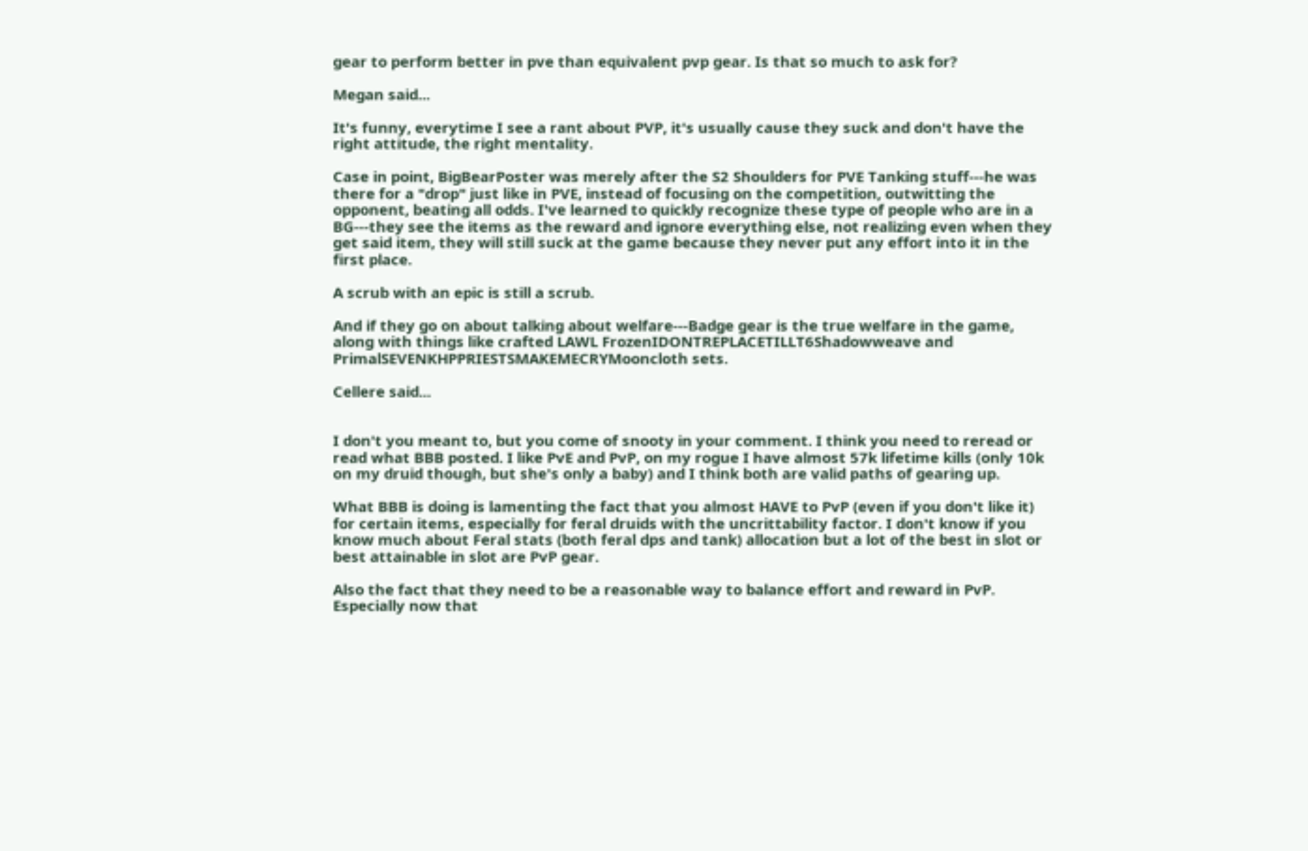gear to perform better in pve than equivalent pvp gear. Is that so much to ask for?

Megan said...

It's funny, everytime I see a rant about PVP, it's usually cause they suck and don't have the right attitude, the right mentality.

Case in point, BigBearPoster was merely after the S2 Shoulders for PVE Tanking stuff---he was there for a "drop" just like in PVE, instead of focusing on the competition, outwitting the opponent, beating all odds. I've learned to quickly recognize these type of people who are in a BG---they see the items as the reward and ignore everything else, not realizing even when they get said item, they will still suck at the game because they never put any effort into it in the first place.

A scrub with an epic is still a scrub.

And if they go on about talking about welfare---Badge gear is the true welfare in the game, along with things like crafted LAWL FrozenIDONTREPLACETILLT6Shadowweave and PrimalSEVENKHPPRIESTSMAKEMECRYMooncloth sets.

Cellere said...


I don't you meant to, but you come of snooty in your comment. I think you need to reread or read what BBB posted. I like PvE and PvP, on my rogue I have almost 57k lifetime kills (only 10k on my druid though, but she's only a baby) and I think both are valid paths of gearing up.

What BBB is doing is lamenting the fact that you almost HAVE to PvP (even if you don't like it) for certain items, especially for feral druids with the uncrittability factor. I don't know if you know much about Feral stats (both feral dps and tank) allocation but a lot of the best in slot or best attainable in slot are PvP gear.

Also the fact that they need to be a reasonable way to balance effort and reward in PvP. Especially now that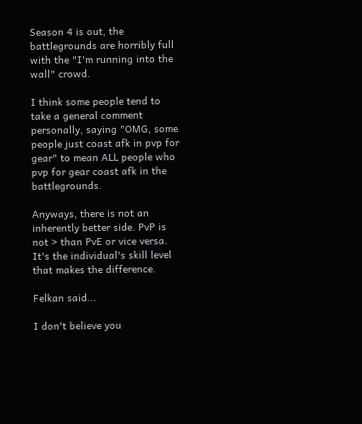Season 4 is out, the battlegrounds are horribly full with the "I'm running into the wall" crowd.

I think some people tend to take a general comment personally, saying "OMG, some people just coast afk in pvp for gear" to mean ALL people who pvp for gear coast afk in the battlegrounds.

Anyways, there is not an inherently better side. PvP is not > than PvE or vice versa. It's the individual's skill level that makes the difference.

Felkan said...

I don't believe you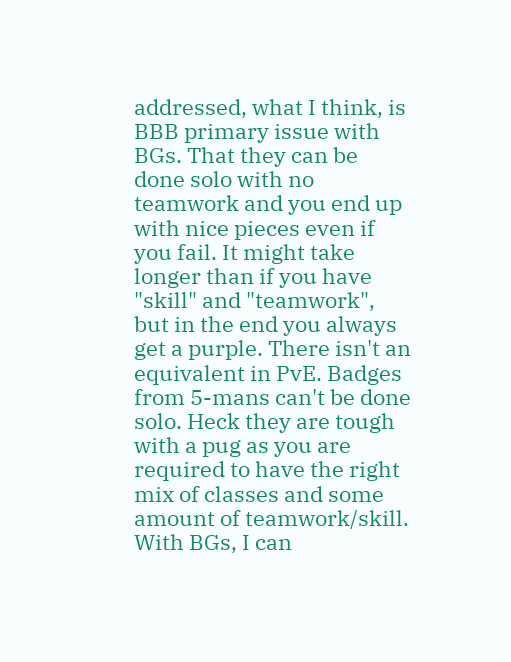addressed, what I think, is BBB primary issue with BGs. That they can be done solo with no teamwork and you end up with nice pieces even if you fail. It might take longer than if you have "skill" and "teamwork", but in the end you always get a purple. There isn't an equivalent in PvE. Badges from 5-mans can't be done solo. Heck they are tough with a pug as you are required to have the right mix of classes and some amount of teamwork/skill. With BGs, I can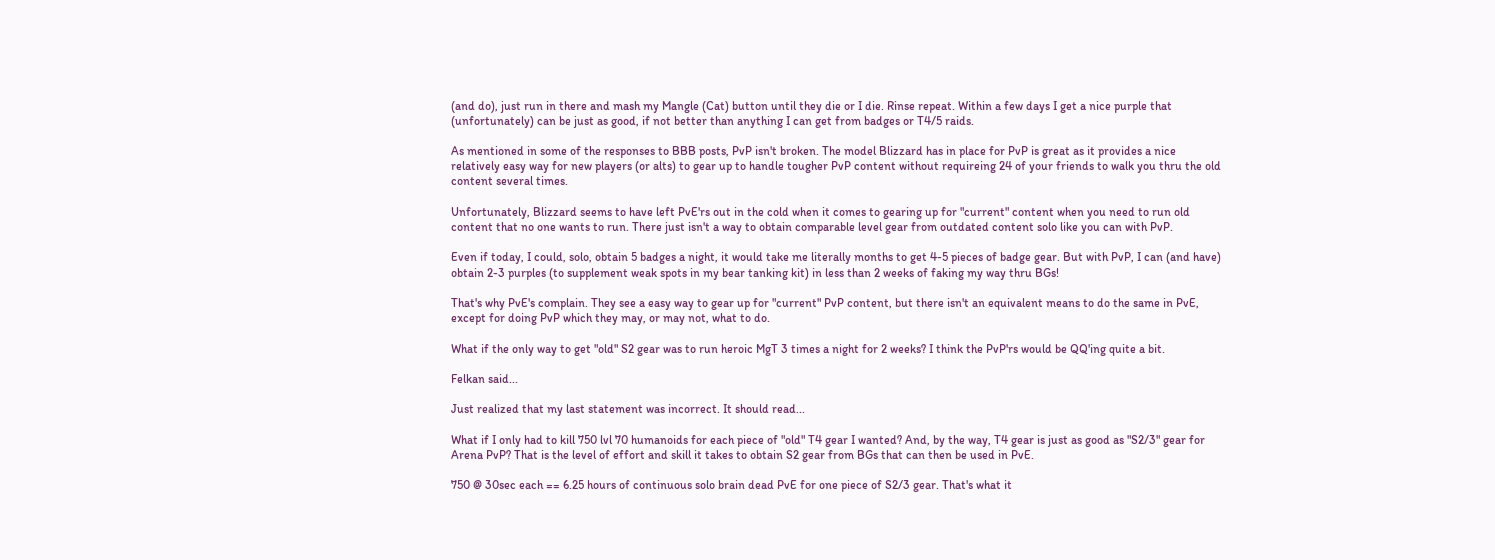(and do), just run in there and mash my Mangle (Cat) button until they die or I die. Rinse repeat. Within a few days I get a nice purple that (unfortunately) can be just as good, if not better than anything I can get from badges or T4/5 raids.

As mentioned in some of the responses to BBB posts, PvP isn't broken. The model Blizzard has in place for PvP is great as it provides a nice relatively easy way for new players (or alts) to gear up to handle tougher PvP content without requireing 24 of your friends to walk you thru the old content several times.

Unfortunately, Blizzard seems to have left PvE'rs out in the cold when it comes to gearing up for "current" content when you need to run old content that no one wants to run. There just isn't a way to obtain comparable level gear from outdated content solo like you can with PvP.

Even if today, I could, solo, obtain 5 badges a night, it would take me literally months to get 4-5 pieces of badge gear. But with PvP, I can (and have) obtain 2-3 purples (to supplement weak spots in my bear tanking kit) in less than 2 weeks of faking my way thru BGs!

That's why PvE's complain. They see a easy way to gear up for "current" PvP content, but there isn't an equivalent means to do the same in PvE, except for doing PvP which they may, or may not, what to do.

What if the only way to get "old" S2 gear was to run heroic MgT 3 times a night for 2 weeks? I think the PvP'rs would be QQ'ing quite a bit.

Felkan said...

Just realized that my last statement was incorrect. It should read...

What if I only had to kill 750 lvl 70 humanoids for each piece of "old" T4 gear I wanted? And, by the way, T4 gear is just as good as "S2/3" gear for Arena PvP? That is the level of effort and skill it takes to obtain S2 gear from BGs that can then be used in PvE.

750 @ 30sec each == 6.25 hours of continuous solo brain dead PvE for one piece of S2/3 gear. That's what it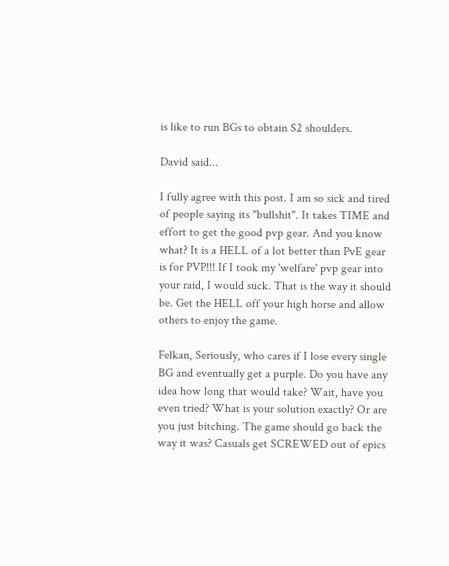is like to run BGs to obtain S2 shoulders.

David said...

I fully agree with this post. I am so sick and tired of people saying its "bullshit". It takes TIME and effort to get the good pvp gear. And you know what? It is a HELL of a lot better than PvE gear is for PVP!!! If I took my 'welfare' pvp gear into your raid, I would suck. That is the way it should be. Get the HELL off your high horse and allow others to enjoy the game.

Felkan, Seriously, who cares if I lose every single BG and eventually get a purple. Do you have any idea how long that would take? Wait, have you even tried? What is your solution exactly? Or are you just bitching. The game should go back the way it was? Casuals get SCREWED out of epics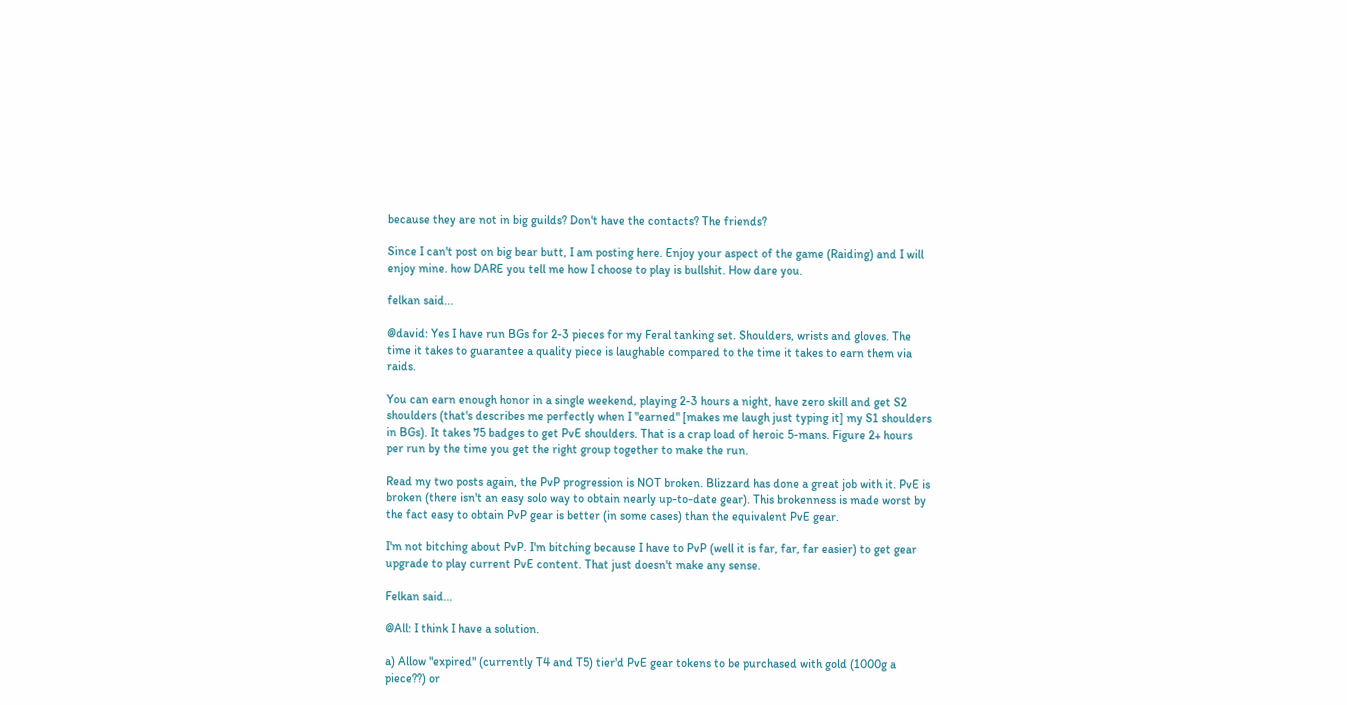because they are not in big guilds? Don't have the contacts? The friends?

Since I can't post on big bear butt, I am posting here. Enjoy your aspect of the game (Raiding) and I will enjoy mine. how DARE you tell me how I choose to play is bullshit. How dare you.

felkan said...

@david: Yes I have run BGs for 2-3 pieces for my Feral tanking set. Shoulders, wrists and gloves. The time it takes to guarantee a quality piece is laughable compared to the time it takes to earn them via raids.

You can earn enough honor in a single weekend, playing 2-3 hours a night, have zero skill and get S2 shoulders (that's describes me perfectly when I "earned" [makes me laugh just typing it] my S1 shoulders in BGs). It takes 75 badges to get PvE shoulders. That is a crap load of heroic 5-mans. Figure 2+ hours per run by the time you get the right group together to make the run.

Read my two posts again, the PvP progression is NOT broken. Blizzard has done a great job with it. PvE is broken (there isn't an easy solo way to obtain nearly up-to-date gear). This brokenness is made worst by the fact easy to obtain PvP gear is better (in some cases) than the equivalent PvE gear.

I'm not bitching about PvP. I'm bitching because I have to PvP (well it is far, far, far easier) to get gear upgrade to play current PvE content. That just doesn't make any sense.

Felkan said...

@All: I think I have a solution.

a) Allow "expired" (currently T4 and T5) tier'd PvE gear tokens to be purchased with gold (1000g a piece??) or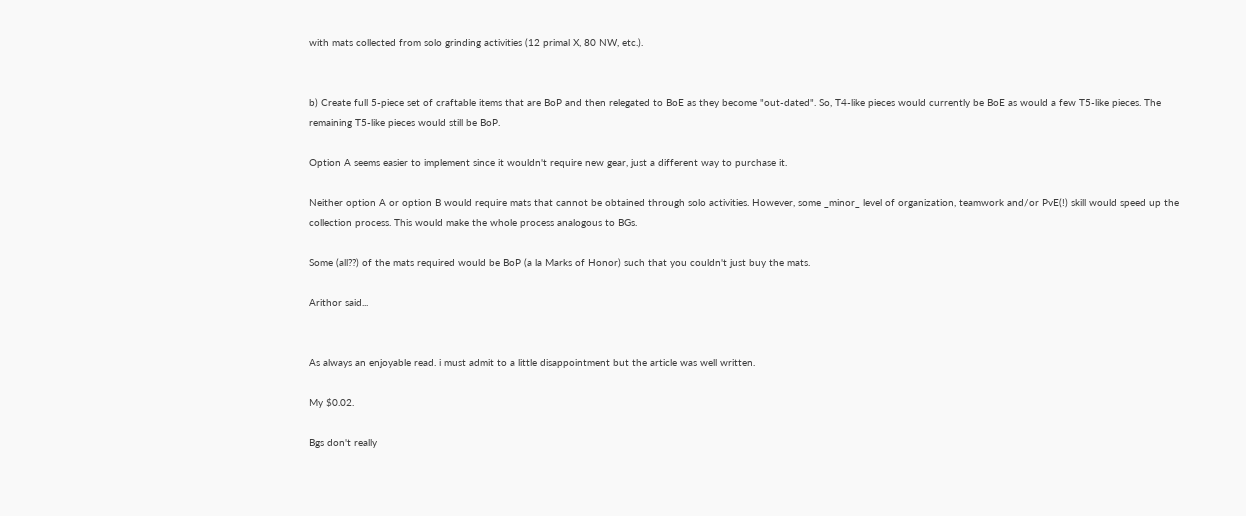with mats collected from solo grinding activities (12 primal X, 80 NW, etc.).


b) Create full 5-piece set of craftable items that are BoP and then relegated to BoE as they become "out-dated". So, T4-like pieces would currently be BoE as would a few T5-like pieces. The remaining T5-like pieces would still be BoP.

Option A seems easier to implement since it wouldn't require new gear, just a different way to purchase it.

Neither option A or option B would require mats that cannot be obtained through solo activities. However, some _minor_ level of organization, teamwork and/or PvE(!) skill would speed up the collection process. This would make the whole process analogous to BGs.

Some (all??) of the mats required would be BoP (a la Marks of Honor) such that you couldn't just buy the mats.

Arithor said...


As always an enjoyable read. i must admit to a little disappointment but the article was well written.

My $0.02.

Bgs don't really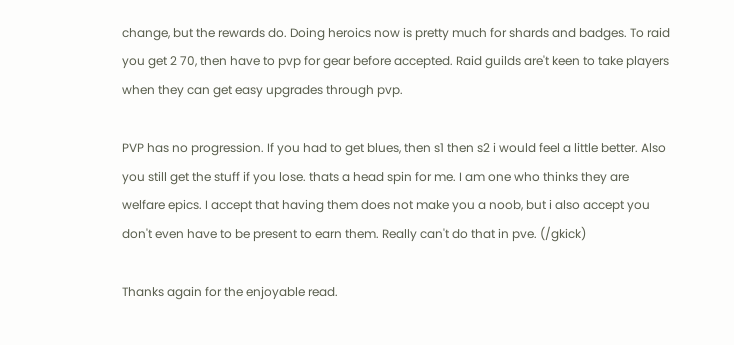change, but the rewards do. Doing heroics now is pretty much for shards and badges. To raid you get 2 70, then have to pvp for gear before accepted. Raid guilds are't keen to take players when they can get easy upgrades through pvp.

PVP has no progression. If you had to get blues, then s1 then s2 i would feel a little better. Also you still get the stuff if you lose. thats a head spin for me. I am one who thinks they are welfare epics. I accept that having them does not make you a noob, but i also accept you don't even have to be present to earn them. Really can't do that in pve. (/gkick)

Thanks again for the enjoyable read.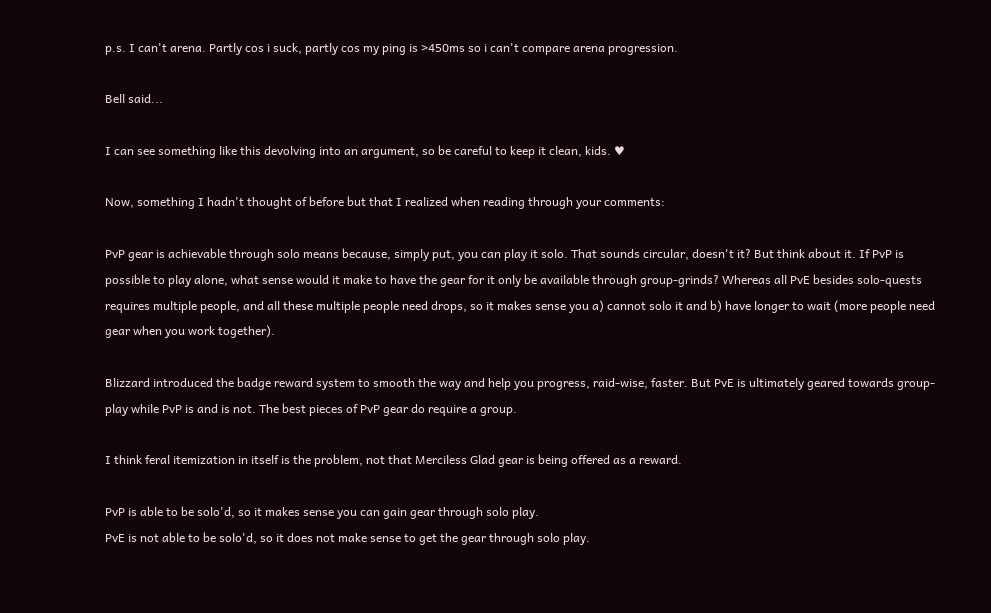p.s. I can't arena. Partly cos i suck, partly cos my ping is >450ms so i can't compare arena progression.

Bell said...

I can see something like this devolving into an argument, so be careful to keep it clean, kids. ♥

Now, something I hadn't thought of before but that I realized when reading through your comments:

PvP gear is achievable through solo means because, simply put, you can play it solo. That sounds circular, doesn't it? But think about it. If PvP is possible to play alone, what sense would it make to have the gear for it only be available through group-grinds? Whereas all PvE besides solo-quests requires multiple people, and all these multiple people need drops, so it makes sense you a) cannot solo it and b) have longer to wait (more people need gear when you work together).

Blizzard introduced the badge reward system to smooth the way and help you progress, raid-wise, faster. But PvE is ultimately geared towards group-play while PvP is and is not. The best pieces of PvP gear do require a group.

I think feral itemization in itself is the problem, not that Merciless Glad gear is being offered as a reward.

PvP is able to be solo'd, so it makes sense you can gain gear through solo play.
PvE is not able to be solo'd, so it does not make sense to get the gear through solo play.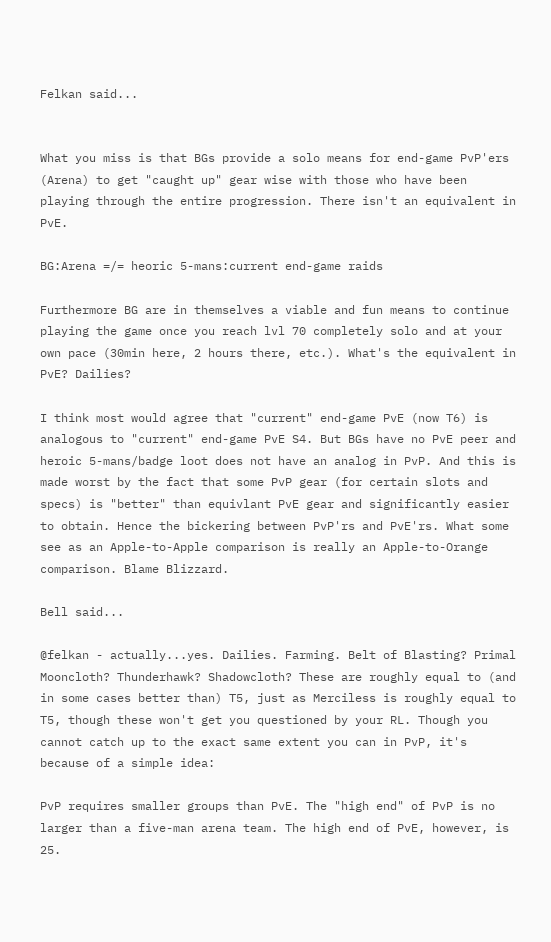Felkan said...


What you miss is that BGs provide a solo means for end-game PvP'ers (Arena) to get "caught up" gear wise with those who have been playing through the entire progression. There isn't an equivalent in PvE.

BG:Arena =/= heoric 5-mans:current end-game raids

Furthermore BG are in themselves a viable and fun means to continue playing the game once you reach lvl 70 completely solo and at your own pace (30min here, 2 hours there, etc.). What's the equivalent in PvE? Dailies?

I think most would agree that "current" end-game PvE (now T6) is analogous to "current" end-game PvE S4. But BGs have no PvE peer and heroic 5-mans/badge loot does not have an analog in PvP. And this is made worst by the fact that some PvP gear (for certain slots and specs) is "better" than equivlant PvE gear and significantly easier to obtain. Hence the bickering between PvP'rs and PvE'rs. What some see as an Apple-to-Apple comparison is really an Apple-to-Orange comparison. Blame Blizzard.

Bell said...

@felkan - actually...yes. Dailies. Farming. Belt of Blasting? Primal Mooncloth? Thunderhawk? Shadowcloth? These are roughly equal to (and in some cases better than) T5, just as Merciless is roughly equal to T5, though these won't get you questioned by your RL. Though you cannot catch up to the exact same extent you can in PvP, it's because of a simple idea:

PvP requires smaller groups than PvE. The "high end" of PvP is no larger than a five-man arena team. The high end of PvE, however, is 25.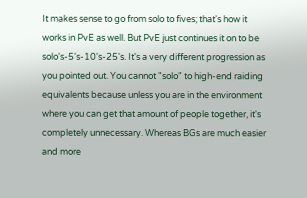It makes sense to go from solo to fives; that's how it works in PvE as well. But PvE just continues it on to be solo's-5's-10's-25's. It's a very different progression as you pointed out. You cannot "solo" to high-end raiding equivalents because unless you are in the environment where you can get that amount of people together, it's completely unnecessary. Whereas BGs are much easier and more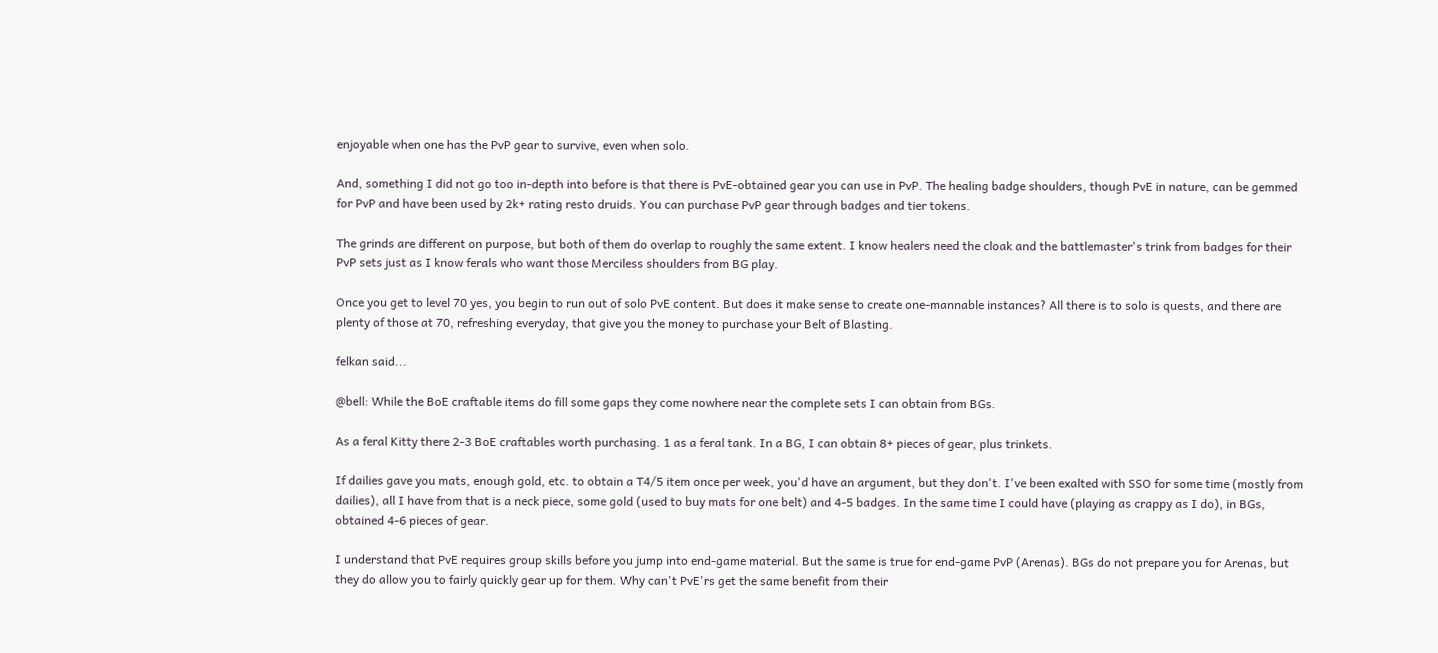enjoyable when one has the PvP gear to survive, even when solo.

And, something I did not go too in-depth into before is that there is PvE-obtained gear you can use in PvP. The healing badge shoulders, though PvE in nature, can be gemmed for PvP and have been used by 2k+ rating resto druids. You can purchase PvP gear through badges and tier tokens.

The grinds are different on purpose, but both of them do overlap to roughly the same extent. I know healers need the cloak and the battlemaster's trink from badges for their PvP sets just as I know ferals who want those Merciless shoulders from BG play.

Once you get to level 70 yes, you begin to run out of solo PvE content. But does it make sense to create one-mannable instances? All there is to solo is quests, and there are plenty of those at 70, refreshing everyday, that give you the money to purchase your Belt of Blasting.

felkan said...

@bell: While the BoE craftable items do fill some gaps they come nowhere near the complete sets I can obtain from BGs.

As a feral Kitty there 2-3 BoE craftables worth purchasing. 1 as a feral tank. In a BG, I can obtain 8+ pieces of gear, plus trinkets.

If dailies gave you mats, enough gold, etc. to obtain a T4/5 item once per week, you'd have an argument, but they don't. I've been exalted with SSO for some time (mostly from dailies), all I have from that is a neck piece, some gold (used to buy mats for one belt) and 4-5 badges. In the same time I could have (playing as crappy as I do), in BGs, obtained 4-6 pieces of gear.

I understand that PvE requires group skills before you jump into end-game material. But the same is true for end-game PvP (Arenas). BGs do not prepare you for Arenas, but they do allow you to fairly quickly gear up for them. Why can't PvE'rs get the same benefit from their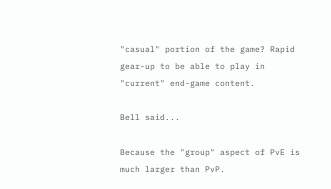"casual" portion of the game? Rapid gear-up to be able to play in "current" end-game content.

Bell said...

Because the "group" aspect of PvE is much larger than PvP.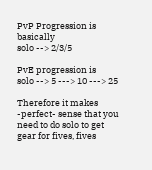PvP Progression is basically
solo --> 2/3/5

PvE progression is
solo --> 5 ---> 10 ---> 25

Therefore it makes -perfect- sense that you need to do solo to get gear for fives, fives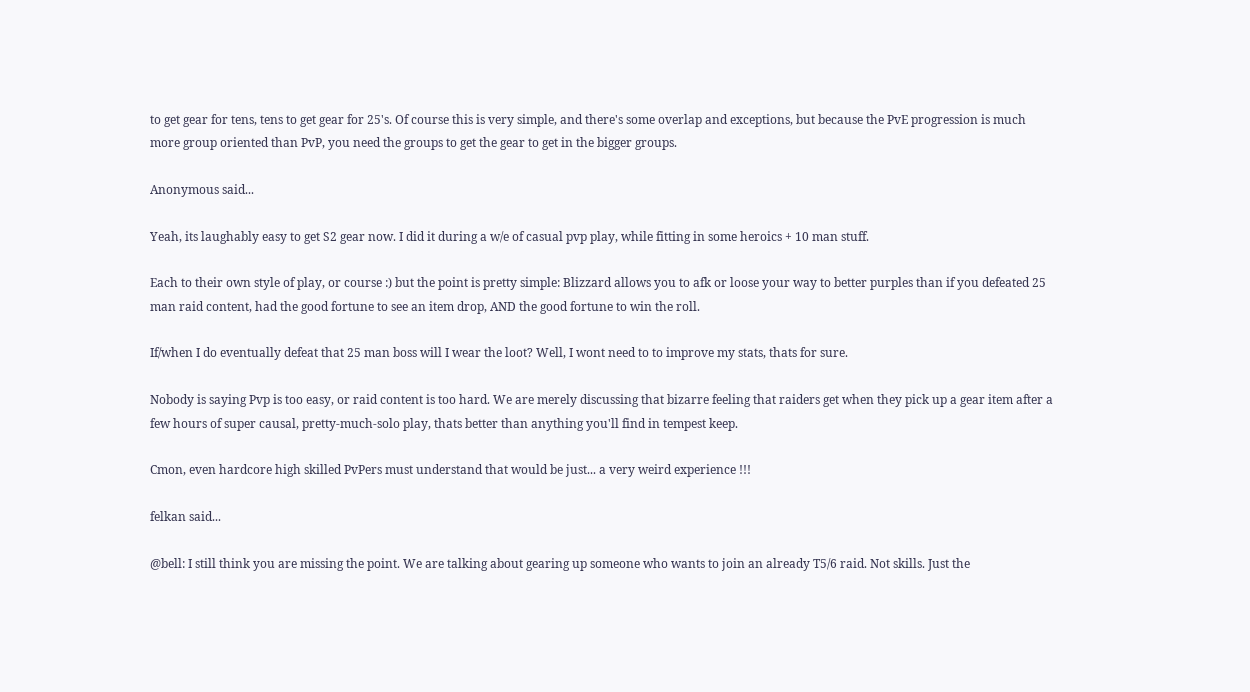to get gear for tens, tens to get gear for 25's. Of course this is very simple, and there's some overlap and exceptions, but because the PvE progression is much more group oriented than PvP, you need the groups to get the gear to get in the bigger groups.

Anonymous said...

Yeah, its laughably easy to get S2 gear now. I did it during a w/e of casual pvp play, while fitting in some heroics + 10 man stuff.

Each to their own style of play, or course :) but the point is pretty simple: Blizzard allows you to afk or loose your way to better purples than if you defeated 25 man raid content, had the good fortune to see an item drop, AND the good fortune to win the roll.

If/when I do eventually defeat that 25 man boss will I wear the loot? Well, I wont need to to improve my stats, thats for sure.

Nobody is saying Pvp is too easy, or raid content is too hard. We are merely discussing that bizarre feeling that raiders get when they pick up a gear item after a few hours of super causal, pretty-much-solo play, thats better than anything you'll find in tempest keep.

Cmon, even hardcore high skilled PvPers must understand that would be just... a very weird experience !!!

felkan said...

@bell: I still think you are missing the point. We are talking about gearing up someone who wants to join an already T5/6 raid. Not skills. Just the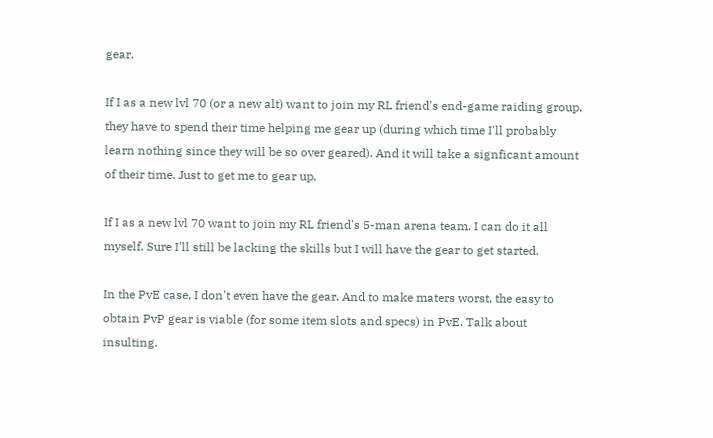gear.

If I as a new lvl 70 (or a new alt) want to join my RL friend's end-game raiding group, they have to spend their time helping me gear up (during which time I'll probably learn nothing since they will be so over geared). And it will take a signficant amount of their time. Just to get me to gear up.

If I as a new lvl 70 want to join my RL friend's 5-man arena team. I can do it all myself. Sure I'll still be lacking the skills but I will have the gear to get started.

In the PvE case, I don't even have the gear. And to make maters worst, the easy to obtain PvP gear is viable (for some item slots and specs) in PvE. Talk about insulting.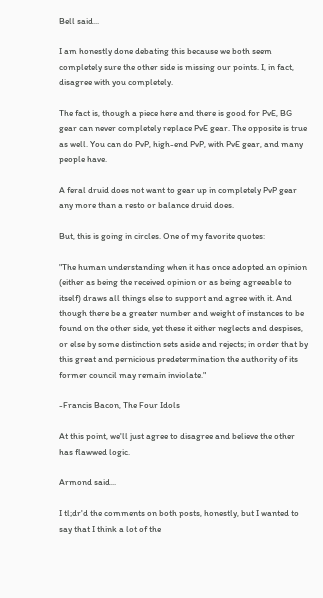Bell said...

I am honestly done debating this because we both seem completely sure the other side is missing our points. I, in fact, disagree with you completely.

The fact is, though a piece here and there is good for PvE, BG gear can never completely replace PvE gear. The opposite is true as well. You can do PvP, high-end PvP, with PvE gear, and many people have.

A feral druid does not want to gear up in completely PvP gear any more than a resto or balance druid does.

But, this is going in circles. One of my favorite quotes:

"The human understanding when it has once adopted an opinion (either as being the received opinion or as being agreeable to itself) draws all things else to support and agree with it. And though there be a greater number and weight of instances to be found on the other side, yet these it either neglects and despises, or else by some distinction sets aside and rejects; in order that by this great and pernicious predetermination the authority of its former council may remain inviolate."

-Francis Bacon, The Four Idols

At this point, we'll just agree to disagree and believe the other has flawwed logic.

Armond said...

I tl;dr'd the comments on both posts, honestly, but I wanted to say that I think a lot of the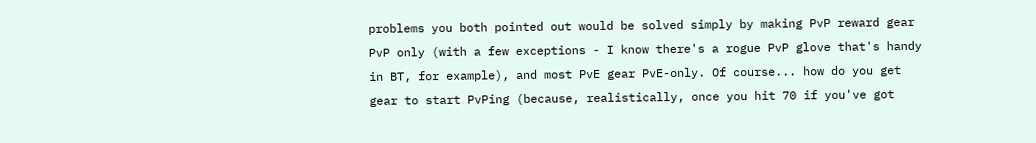problems you both pointed out would be solved simply by making PvP reward gear PvP only (with a few exceptions - I know there's a rogue PvP glove that's handy in BT, for example), and most PvE gear PvE-only. Of course... how do you get gear to start PvPing (because, realistically, once you hit 70 if you've got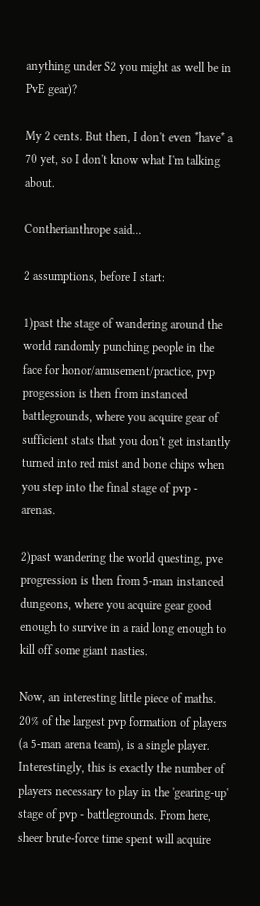anything under S2 you might as well be in PvE gear)?

My 2 cents. But then, I don't even *have* a 70 yet, so I don't know what I'm talking about.

Contherianthrope said...

2 assumptions, before I start:

1)past the stage of wandering around the world randomly punching people in the face for honor/amusement/practice, pvp progession is then from instanced battlegrounds, where you acquire gear of sufficient stats that you don't get instantly turned into red mist and bone chips when you step into the final stage of pvp - arenas.

2)past wandering the world questing, pve progression is then from 5-man instanced dungeons, where you acquire gear good enough to survive in a raid long enough to kill off some giant nasties.

Now, an interesting little piece of maths.
20% of the largest pvp formation of players (a 5-man arena team), is a single player. Interestingly, this is exactly the number of players necessary to play in the 'gearing-up' stage of pvp - battlegrounds. From here, sheer brute-force time spent will acquire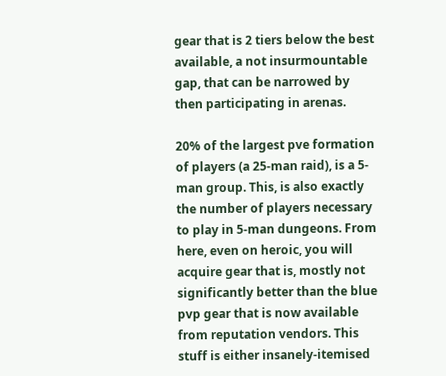gear that is 2 tiers below the best available, a not insurmountable gap, that can be narrowed by then participating in arenas.

20% of the largest pve formation of players (a 25-man raid), is a 5-man group. This, is also exactly the number of players necessary to play in 5-man dungeons. From here, even on heroic, you will acquire gear that is, mostly not significantly better than the blue pvp gear that is now available from reputation vendors. This stuff is either insanely-itemised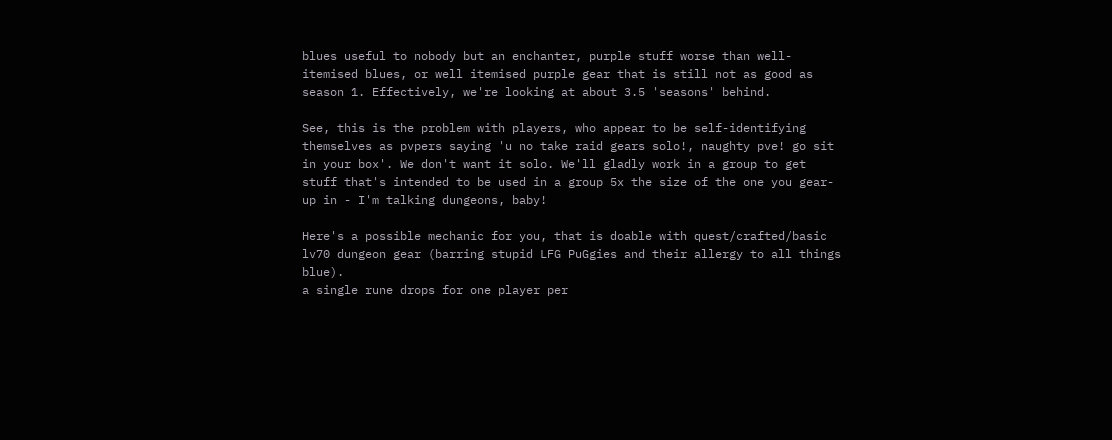blues useful to nobody but an enchanter, purple stuff worse than well-itemised blues, or well itemised purple gear that is still not as good as season 1. Effectively, we're looking at about 3.5 'seasons' behind.

See, this is the problem with players, who appear to be self-identifying themselves as pvpers saying 'u no take raid gears solo!, naughty pve! go sit in your box'. We don't want it solo. We'll gladly work in a group to get stuff that's intended to be used in a group 5x the size of the one you gear-up in - I'm talking dungeons, baby!

Here's a possible mechanic for you, that is doable with quest/crafted/basic lv70 dungeon gear (barring stupid LFG PuGgies and their allergy to all things blue).
a single rune drops for one player per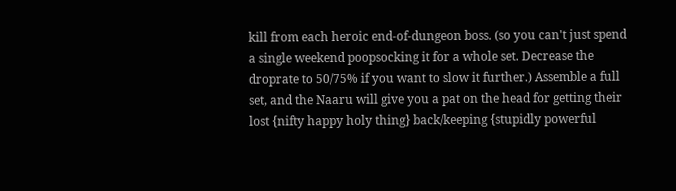kill from each heroic end-of-dungeon boss. (so you can't just spend a single weekend poopsocking it for a whole set. Decrease the droprate to 50/75% if you want to slow it further.) Assemble a full set, and the Naaru will give you a pat on the head for getting their lost {nifty happy holy thing} back/keeping {stupidly powerful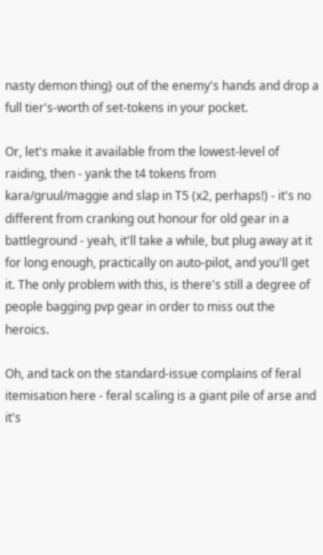nasty demon thing} out of the enemy's hands and drop a full tier's-worth of set-tokens in your pocket.

Or, let's make it available from the lowest-level of raiding, then - yank the t4 tokens from kara/gruul/maggie and slap in T5 (x2, perhaps!) - it's no different from cranking out honour for old gear in a battleground - yeah, it'll take a while, but plug away at it for long enough, practically on auto-pilot, and you'll get it. The only problem with this, is there's still a degree of people bagging pvp gear in order to miss out the heroics.

Oh, and tack on the standard-issue complains of feral itemisation here - feral scaling is a giant pile of arse and it's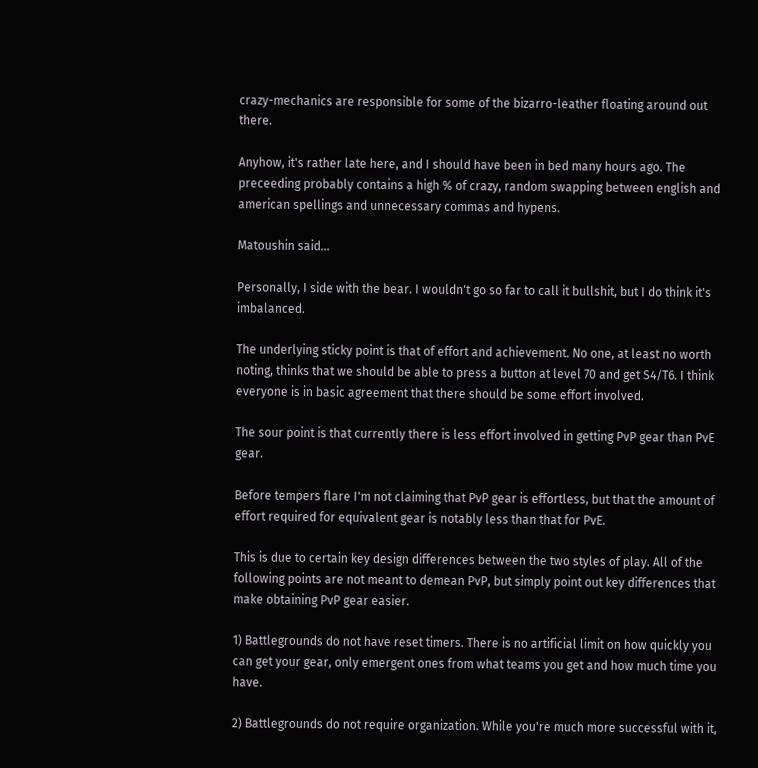crazy-mechanics are responsible for some of the bizarro-leather floating around out there.

Anyhow, it's rather late here, and I should have been in bed many hours ago. The preceeding probably contains a high % of crazy, random swapping between english and american spellings and unnecessary commas and hypens.

Matoushin said...

Personally, I side with the bear. I wouldn't go so far to call it bullshit, but I do think it's imbalanced.

The underlying sticky point is that of effort and achievement. No one, at least no worth noting, thinks that we should be able to press a button at level 70 and get S4/T6. I think everyone is in basic agreement that there should be some effort involved.

The sour point is that currently there is less effort involved in getting PvP gear than PvE gear.

Before tempers flare I'm not claiming that PvP gear is effortless, but that the amount of effort required for equivalent gear is notably less than that for PvE.

This is due to certain key design differences between the two styles of play. All of the following points are not meant to demean PvP, but simply point out key differences that make obtaining PvP gear easier.

1) Battlegrounds do not have reset timers. There is no artificial limit on how quickly you can get your gear, only emergent ones from what teams you get and how much time you have.

2) Battlegrounds do not require organization. While you're much more successful with it,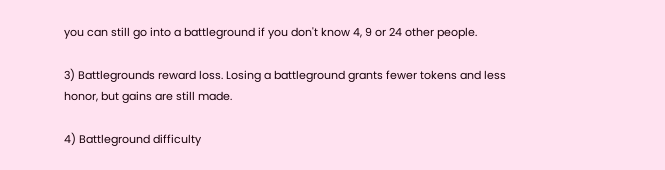you can still go into a battleground if you don't know 4, 9 or 24 other people.

3) Battlegrounds reward loss. Losing a battleground grants fewer tokens and less honor, but gains are still made.

4) Battleground difficulty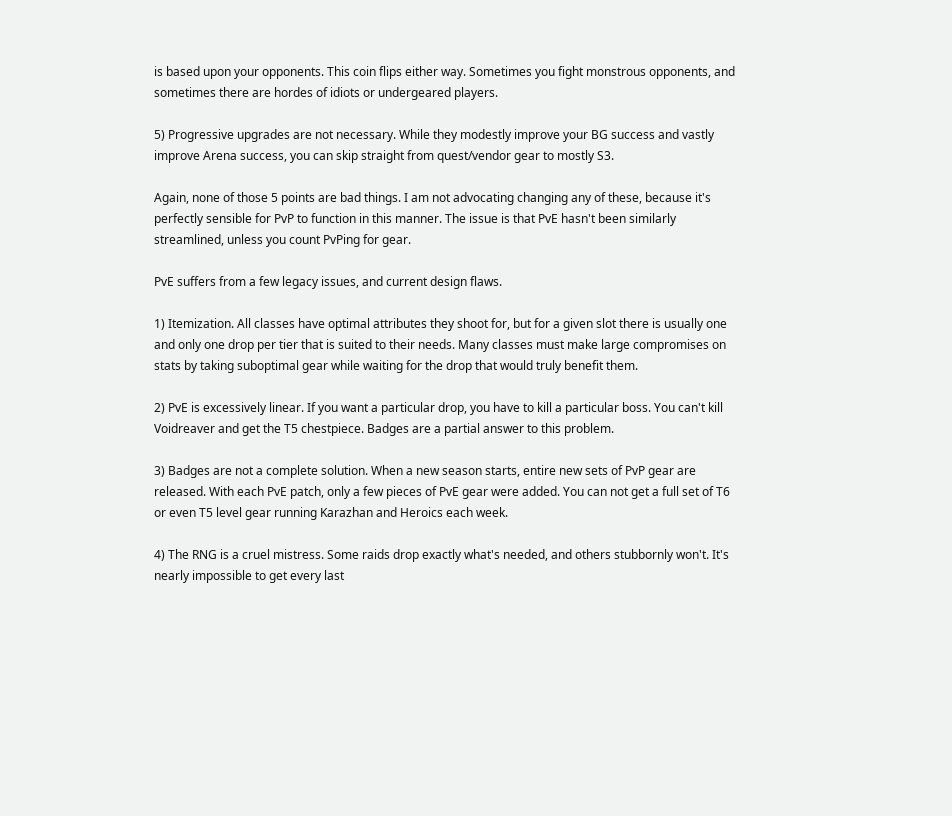is based upon your opponents. This coin flips either way. Sometimes you fight monstrous opponents, and sometimes there are hordes of idiots or undergeared players.

5) Progressive upgrades are not necessary. While they modestly improve your BG success and vastly improve Arena success, you can skip straight from quest/vendor gear to mostly S3.

Again, none of those 5 points are bad things. I am not advocating changing any of these, because it's perfectly sensible for PvP to function in this manner. The issue is that PvE hasn't been similarly streamlined, unless you count PvPing for gear.

PvE suffers from a few legacy issues, and current design flaws.

1) Itemization. All classes have optimal attributes they shoot for, but for a given slot there is usually one and only one drop per tier that is suited to their needs. Many classes must make large compromises on stats by taking suboptimal gear while waiting for the drop that would truly benefit them.

2) PvE is excessively linear. If you want a particular drop, you have to kill a particular boss. You can't kill Voidreaver and get the T5 chestpiece. Badges are a partial answer to this problem.

3) Badges are not a complete solution. When a new season starts, entire new sets of PvP gear are released. With each PvE patch, only a few pieces of PvE gear were added. You can not get a full set of T6 or even T5 level gear running Karazhan and Heroics each week.

4) The RNG is a cruel mistress. Some raids drop exactly what's needed, and others stubbornly won't. It's nearly impossible to get every last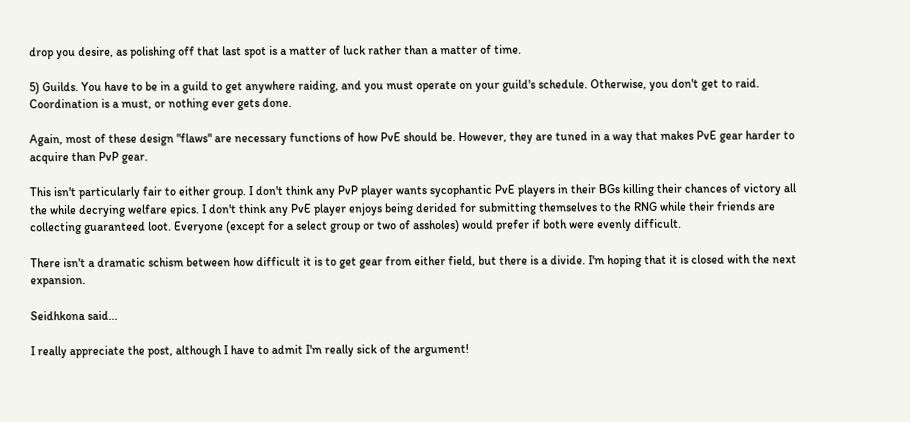drop you desire, as polishing off that last spot is a matter of luck rather than a matter of time.

5) Guilds. You have to be in a guild to get anywhere raiding, and you must operate on your guild's schedule. Otherwise, you don't get to raid. Coordination is a must, or nothing ever gets done.

Again, most of these design "flaws" are necessary functions of how PvE should be. However, they are tuned in a way that makes PvE gear harder to acquire than PvP gear.

This isn't particularly fair to either group. I don't think any PvP player wants sycophantic PvE players in their BGs killing their chances of victory all the while decrying welfare epics. I don't think any PvE player enjoys being derided for submitting themselves to the RNG while their friends are collecting guaranteed loot. Everyone (except for a select group or two of assholes) would prefer if both were evenly difficult.

There isn't a dramatic schism between how difficult it is to get gear from either field, but there is a divide. I'm hoping that it is closed with the next expansion.

Seidhkona said...

I really appreciate the post, although I have to admit I'm really sick of the argument!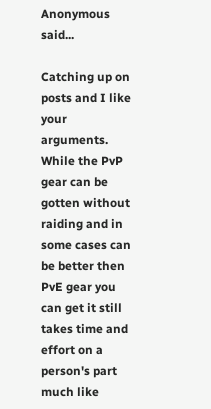Anonymous said...

Catching up on posts and I like your arguments. While the PvP gear can be gotten without raiding and in some cases can be better then PvE gear you can get it still takes time and effort on a person's part much like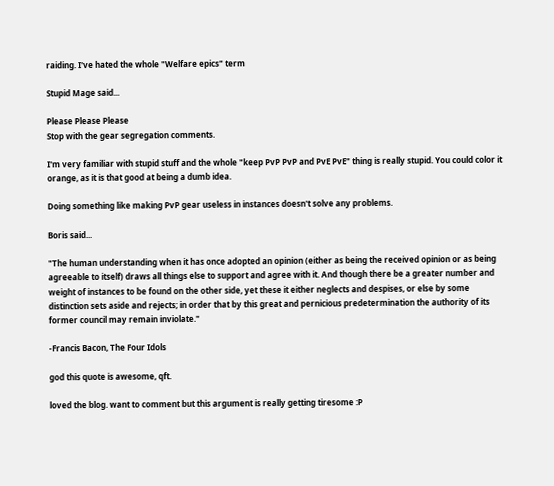raiding. I've hated the whole "Welfare epics" term

Stupid Mage said...

Please Please Please
Stop with the gear segregation comments.

I'm very familiar with stupid stuff and the whole "keep PvP PvP and PvE PvE" thing is really stupid. You could color it orange, as it is that good at being a dumb idea.

Doing something like making PvP gear useless in instances doesn't solve any problems.

Boris said...

"The human understanding when it has once adopted an opinion (either as being the received opinion or as being agreeable to itself) draws all things else to support and agree with it. And though there be a greater number and weight of instances to be found on the other side, yet these it either neglects and despises, or else by some distinction sets aside and rejects; in order that by this great and pernicious predetermination the authority of its former council may remain inviolate."

-Francis Bacon, The Four Idols

god this quote is awesome, qft.

loved the blog. want to comment but this argument is really getting tiresome :P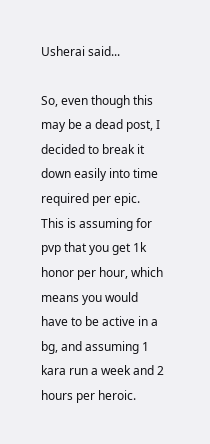Usherai said...

So, even though this may be a dead post, I decided to break it down easily into time required per epic. This is assuming for pvp that you get 1k honor per hour, which means you would have to be active in a bg, and assuming 1 kara run a week and 2 hours per heroic.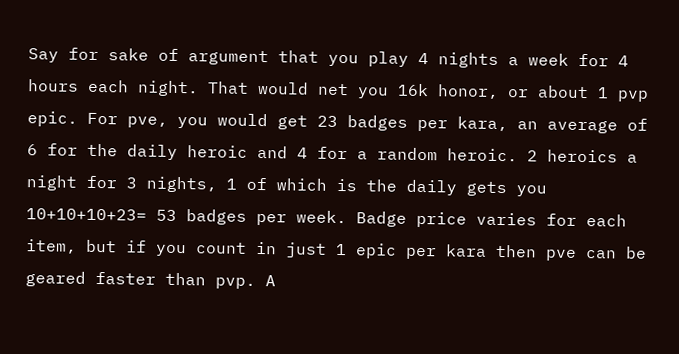Say for sake of argument that you play 4 nights a week for 4 hours each night. That would net you 16k honor, or about 1 pvp epic. For pve, you would get 23 badges per kara, an average of 6 for the daily heroic and 4 for a random heroic. 2 heroics a night for 3 nights, 1 of which is the daily gets you 10+10+10+23= 53 badges per week. Badge price varies for each item, but if you count in just 1 epic per kara then pve can be geared faster than pvp. A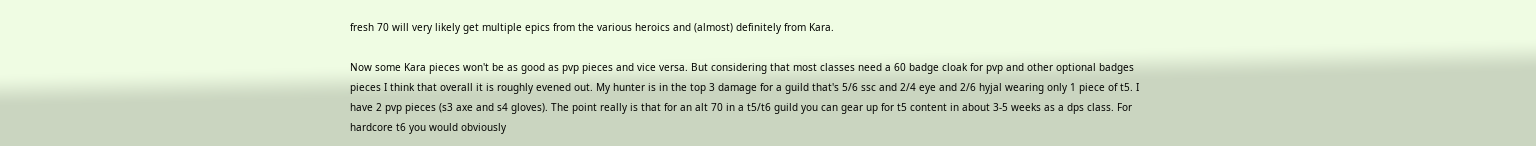fresh 70 will very likely get multiple epics from the various heroics and (almost) definitely from Kara.

Now some Kara pieces won't be as good as pvp pieces and vice versa. But considering that most classes need a 60 badge cloak for pvp and other optional badges pieces I think that overall it is roughly evened out. My hunter is in the top 3 damage for a guild that's 5/6 ssc and 2/4 eye and 2/6 hyjal wearing only 1 piece of t5. I have 2 pvp pieces (s3 axe and s4 gloves). The point really is that for an alt 70 in a t5/t6 guild you can gear up for t5 content in about 3-5 weeks as a dps class. For hardcore t6 you would obviously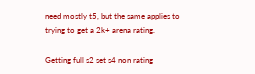need mostly t5, but the same applies to trying to get a 2k+ arena rating.

Getting full s2 set s4 non rating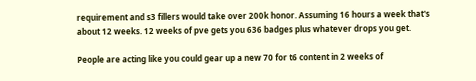requirement and s3 fillers would take over 200k honor. Assuming 16 hours a week that's about 12 weeks. 12 weeks of pve gets you 636 badges plus whatever drops you get.

People are acting like you could gear up a new 70 for t6 content in 2 weeks of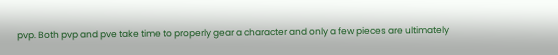pvp. Both pvp and pve take time to properly gear a character and only a few pieces are ultimately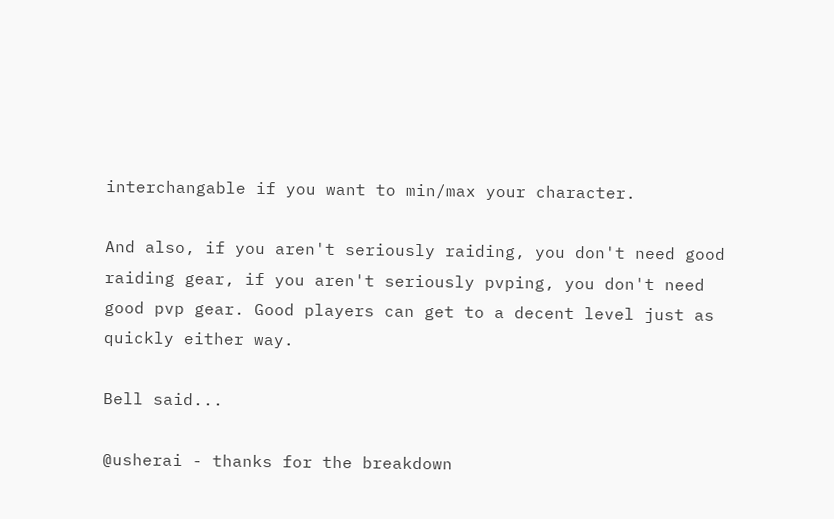interchangable if you want to min/max your character.

And also, if you aren't seriously raiding, you don't need good raiding gear, if you aren't seriously pvping, you don't need good pvp gear. Good players can get to a decent level just as quickly either way.

Bell said...

@usherai - thanks for the breakdown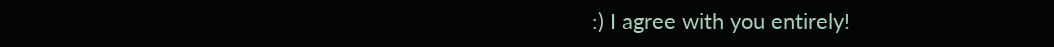:) I agree with you entirely!